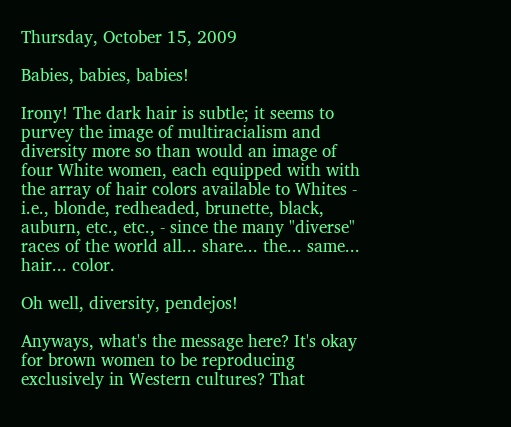Thursday, October 15, 2009

Babies, babies, babies!

Irony! The dark hair is subtle; it seems to purvey the image of multiracialism and diversity more so than would an image of four White women, each equipped with with the array of hair colors available to Whites - i.e., blonde, redheaded, brunette, black, auburn, etc., etc., - since the many "diverse" races of the world all... share... the... same... hair... color.

Oh well, diversity, pendejos!

Anyways, what's the message here? It's okay for brown women to be reproducing exclusively in Western cultures? That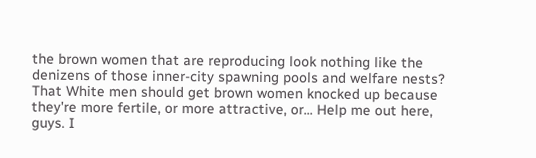the brown women that are reproducing look nothing like the denizens of those inner-city spawning pools and welfare nests? That White men should get brown women knocked up because they're more fertile, or more attractive, or... Help me out here, guys. I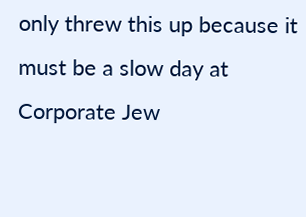only threw this up because it must be a slow day at Corporate Jew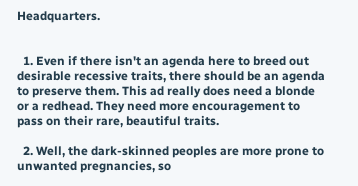Headquarters.


  1. Even if there isn't an agenda here to breed out desirable recessive traits, there should be an agenda to preserve them. This ad really does need a blonde or a redhead. They need more encouragement to pass on their rare, beautiful traits.

  2. Well, the dark-skinned peoples are more prone to unwanted pregnancies, so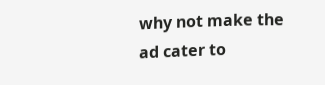why not make the ad cater to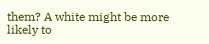them? A white might be more likely to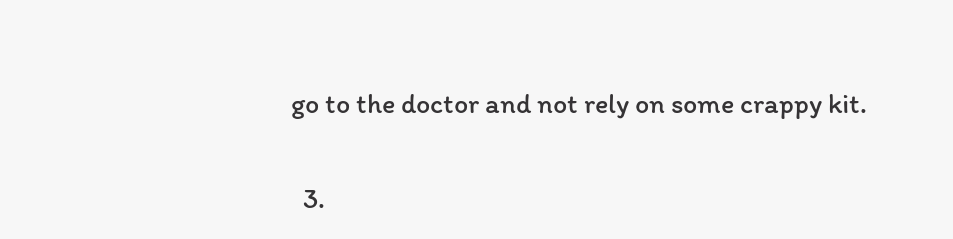go to the doctor and not rely on some crappy kit.

  3.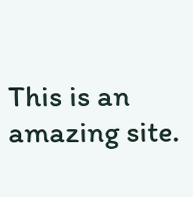This is an amazing site.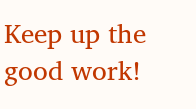Keep up the good work!